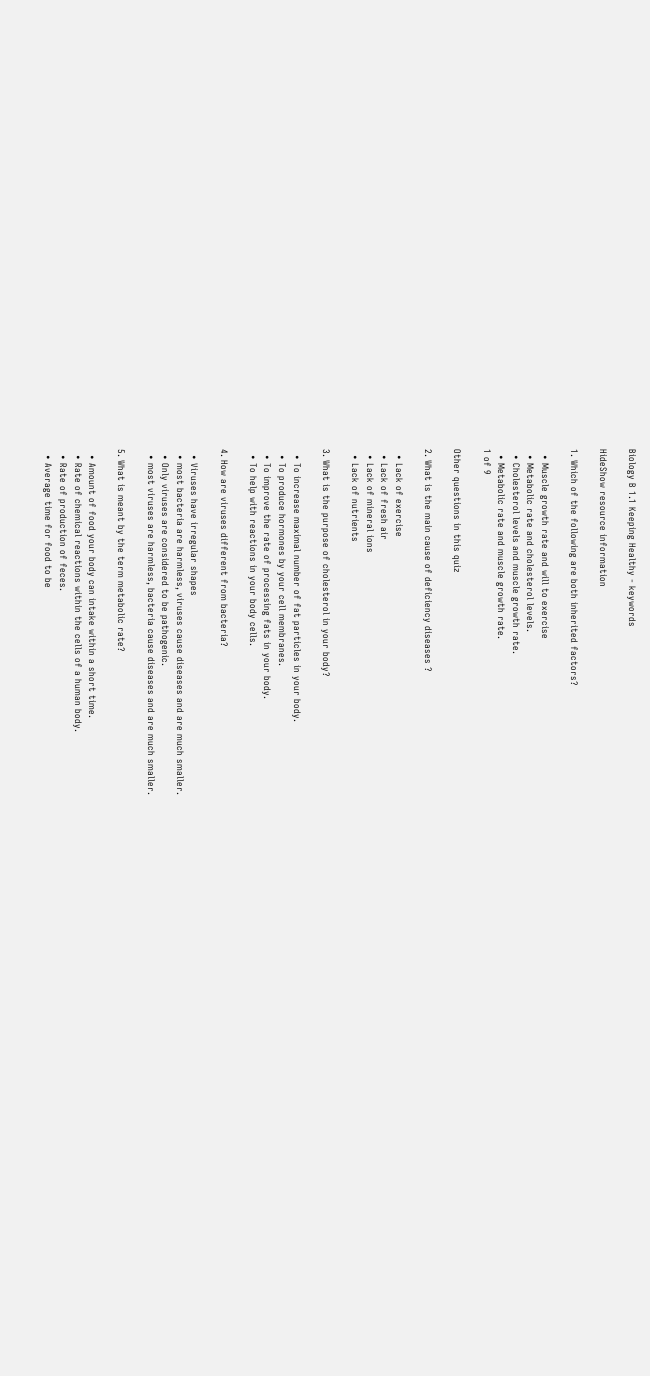Biology B 1.1 Keeping Healthy - keywords

HideShow resource information

1. Which of the following are both inherited factors?

  • Muscle growth rate and will to exercise
  • Metabolic rate and cholesterol levels.
  • Cholesterol levels and muscle growth rate.
  • Metabolic rate and muscle growth rate.
1 of 9

Other questions in this quiz

2. What is the main cause of deficiency diseases ?

  • Lack of exercise
  • Lack of fresh air
  • Lack of mineral ions
  • Lack of nutrients

3. What is the purpose of cholesterol in your body?

  • To increase maximal number of fat particles in your body.
  • To produce hormones by your cell membranes.
  • To improve the rate of processing fats in your body.
  • To help with reactions in your body cells.

4. How are viruses different from bacteria?

  • Viruses have irregular shapes
  • most bacteria are harmless, viruses cause diseases and are much smaller.
  • Only viruses are considered to be pathogenic.
  • most viruses are harmless, bacteria cause diseases and are much smaller.

5. What is meant by the term metabolic rate?

  • Amount of food your body can intake within a short time.
  • Rate of chemical reactions within the cells of a human body.
  • Rate of production of feces.
  • Average time for food to be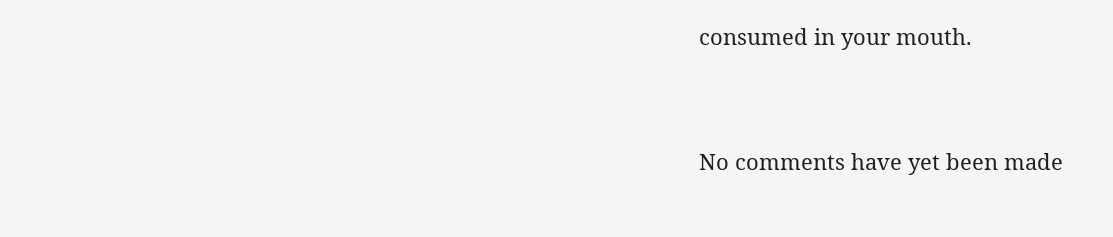consumed in your mouth.


No comments have yet been made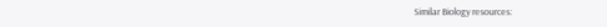Similar Biology resources: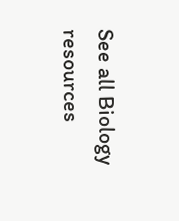See all Biology resources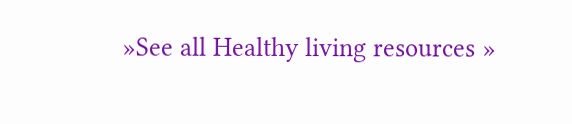»See all Healthy living resources »